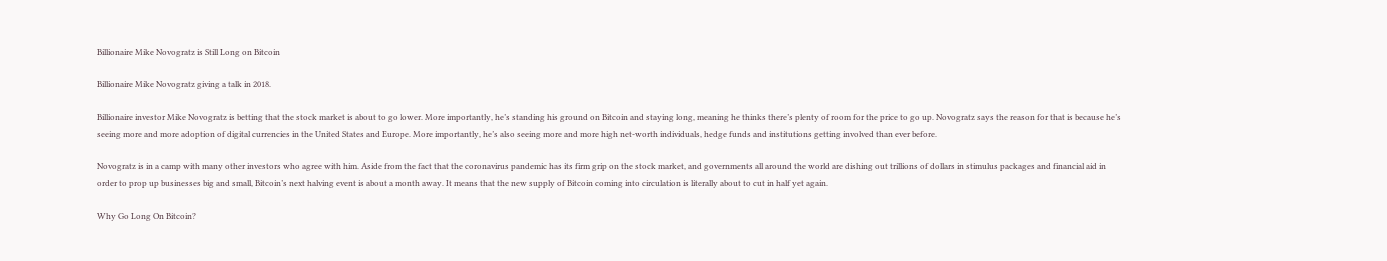Billionaire Mike Novogratz is Still Long on Bitcoin

Billionaire Mike Novogratz giving a talk in 2018.

Billionaire investor Mike Novogratz is betting that the stock market is about to go lower. More importantly, he’s standing his ground on Bitcoin and staying long, meaning he thinks there’s plenty of room for the price to go up. Novogratz says the reason for that is because he’s seeing more and more adoption of digital currencies in the United States and Europe. More importantly, he’s also seeing more and more high net-worth individuals, hedge funds and institutions getting involved than ever before.

Novogratz is in a camp with many other investors who agree with him. Aside from the fact that the coronavirus pandemic has its firm grip on the stock market, and governments all around the world are dishing out trillions of dollars in stimulus packages and financial aid in order to prop up businesses big and small, Bitcoin’s next halving event is about a month away. It means that the new supply of Bitcoin coming into circulation is literally about to cut in half yet again.

Why Go Long On Bitcoin?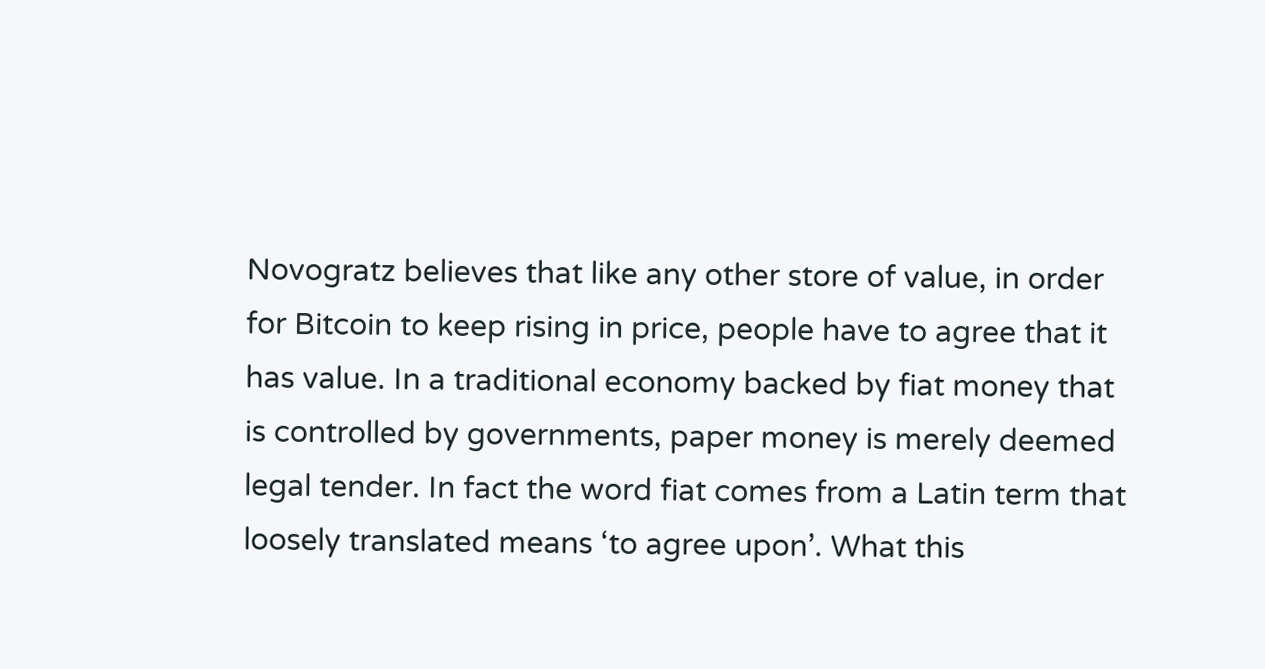Novogratz believes that like any other store of value, in order for Bitcoin to keep rising in price, people have to agree that it has value. In a traditional economy backed by fiat money that is controlled by governments, paper money is merely deemed legal tender. In fact the word fiat comes from a Latin term that loosely translated means ‘to agree upon’. What this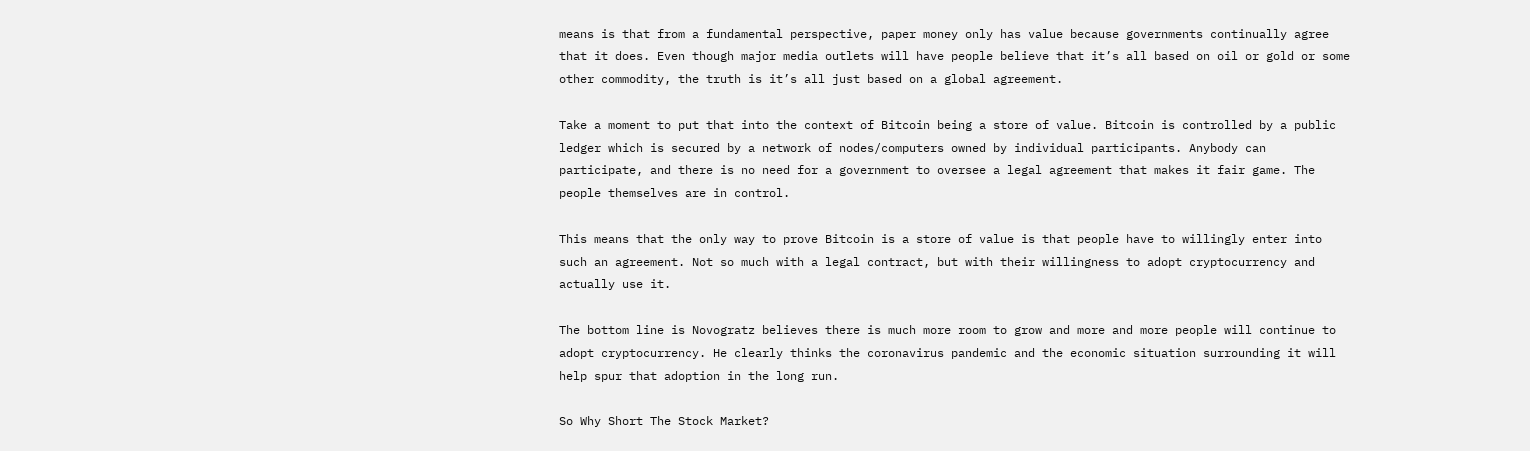means is that from a fundamental perspective, paper money only has value because governments continually agree that it does. Even though major media outlets will have people believe that it’s all based on oil or gold or some other commodity, the truth is it’s all just based on a global agreement.

Take a moment to put that into the context of Bitcoin being a store of value. Bitcoin is controlled by a public ledger which is secured by a network of nodes/computers owned by individual participants. Anybody can participate, and there is no need for a government to oversee a legal agreement that makes it fair game. The people themselves are in control.

This means that the only way to prove Bitcoin is a store of value is that people have to willingly enter into such an agreement. Not so much with a legal contract, but with their willingness to adopt cryptocurrency and actually use it.

The bottom line is Novogratz believes there is much more room to grow and more and more people will continue to adopt cryptocurrency. He clearly thinks the coronavirus pandemic and the economic situation surrounding it will help spur that adoption in the long run.

So Why Short The Stock Market?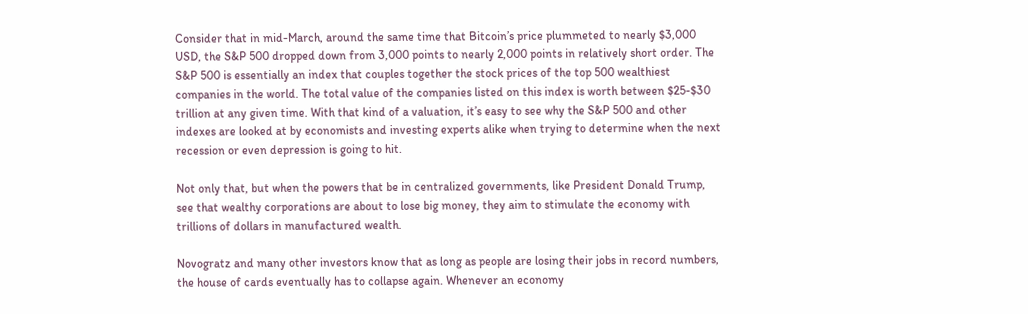Consider that in mid-March, around the same time that Bitcoin’s price plummeted to nearly $3,000 USD, the S&P 500 dropped down from 3,000 points to nearly 2,000 points in relatively short order. The S&P 500 is essentially an index that couples together the stock prices of the top 500 wealthiest companies in the world. The total value of the companies listed on this index is worth between $25-$30 trillion at any given time. With that kind of a valuation, it’s easy to see why the S&P 500 and other indexes are looked at by economists and investing experts alike when trying to determine when the next recession or even depression is going to hit.

Not only that, but when the powers that be in centralized governments, like President Donald Trump, see that wealthy corporations are about to lose big money, they aim to stimulate the economy with trillions of dollars in manufactured wealth.

Novogratz and many other investors know that as long as people are losing their jobs in record numbers, the house of cards eventually has to collapse again. Whenever an economy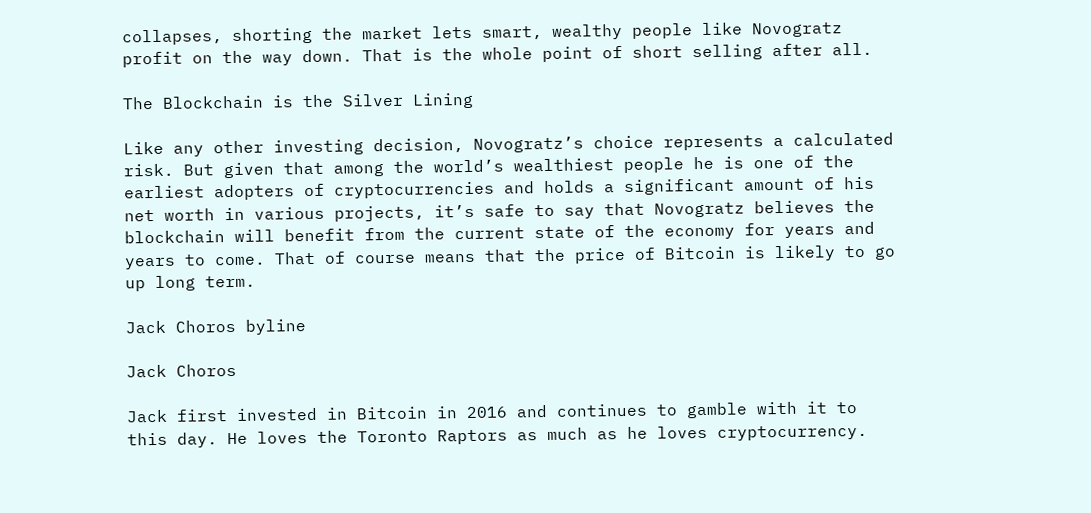collapses, shorting the market lets smart, wealthy people like Novogratz profit on the way down. That is the whole point of short selling after all.

The Blockchain is the Silver Lining

Like any other investing decision, Novogratz’s choice represents a calculated risk. But given that among the world’s wealthiest people he is one of the earliest adopters of cryptocurrencies and holds a significant amount of his net worth in various projects, it’s safe to say that Novogratz believes the blockchain will benefit from the current state of the economy for years and years to come. That of course means that the price of Bitcoin is likely to go up long term.

Jack Choros byline

Jack Choros

Jack first invested in Bitcoin in 2016 and continues to gamble with it to this day. He loves the Toronto Raptors as much as he loves cryptocurrency.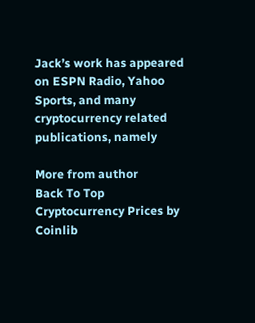Jack’s work has appeared on ESPN Radio, Yahoo Sports, and many cryptocurrency related publications, namely

More from author
Back To Top
Cryptocurrency Prices by Coinlib